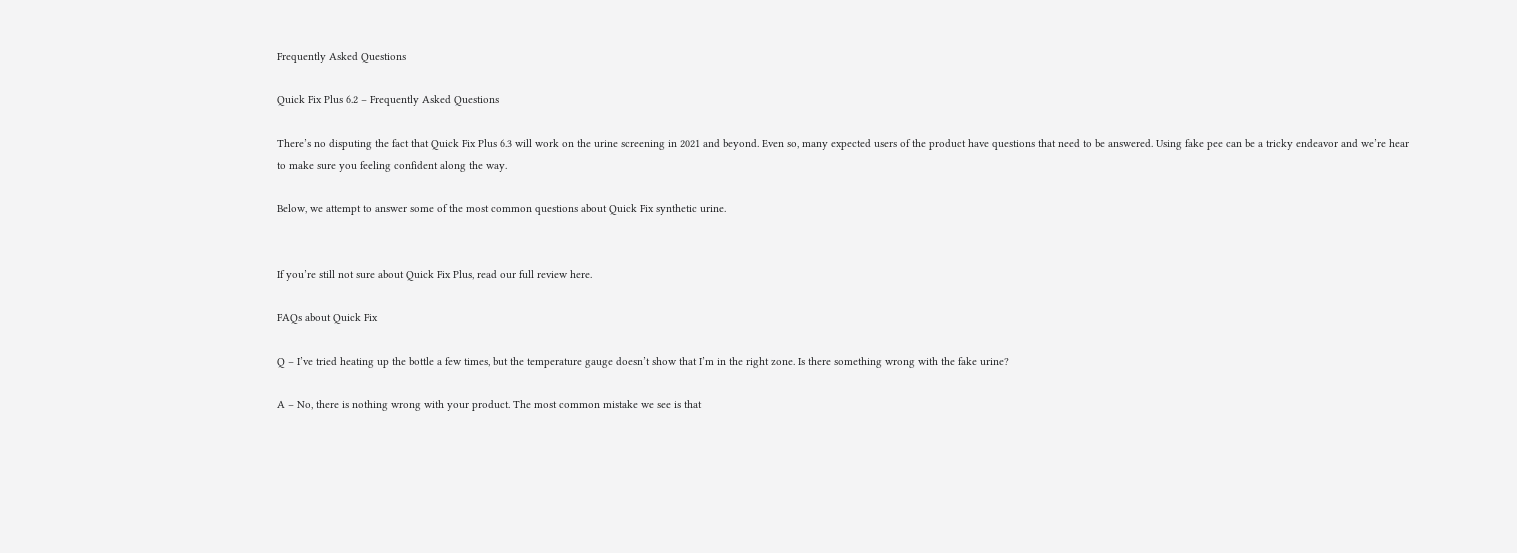Frequently Asked Questions

Quick Fix Plus 6.2 – Frequently Asked Questions

There’s no disputing the fact that Quick Fix Plus 6.3 will work on the urine screening in 2021 and beyond. Even so, many expected users of the product have questions that need to be answered. Using fake pee can be a tricky endeavor and we’re hear to make sure you feeling confident along the way.

Below, we attempt to answer some of the most common questions about Quick Fix synthetic urine.


If you’re still not sure about Quick Fix Plus, read our full review here.

FAQs about Quick Fix

Q – I’ve tried heating up the bottle a few times, but the temperature gauge doesn’t show that I’m in the right zone. Is there something wrong with the fake urine?

A – No, there is nothing wrong with your product. The most common mistake we see is that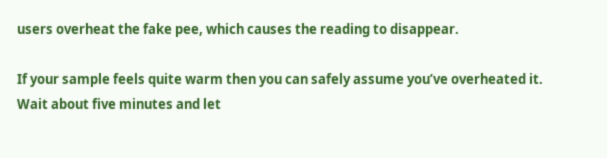users overheat the fake pee, which causes the reading to disappear.

If your sample feels quite warm then you can safely assume you’ve overheated it. Wait about five minutes and let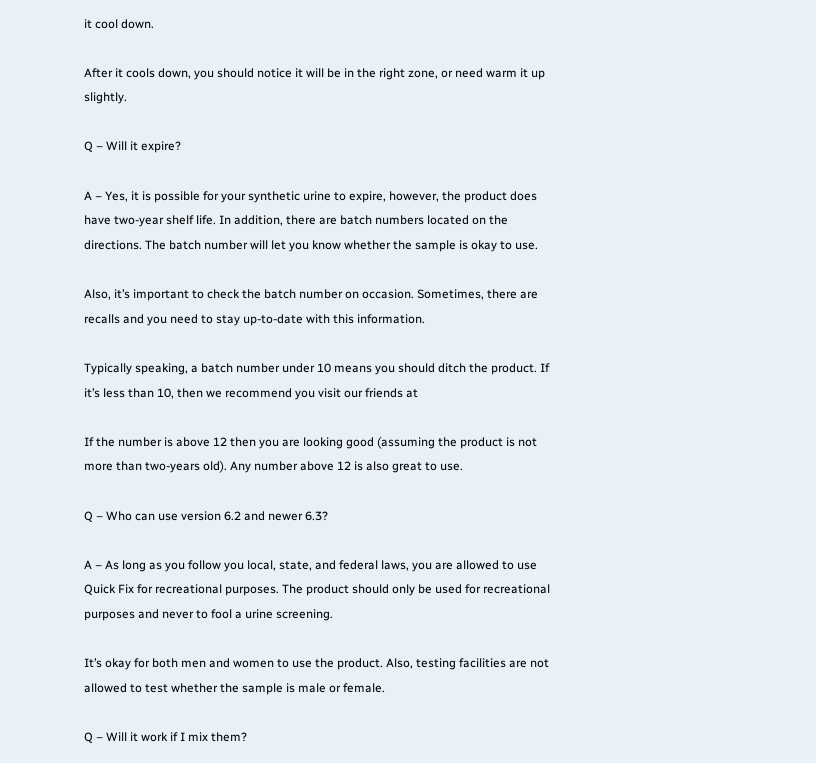it cool down.

After it cools down, you should notice it will be in the right zone, or need warm it up slightly.

Q – Will it expire?

A – Yes, it is possible for your synthetic urine to expire, however, the product does have two-year shelf life. In addition, there are batch numbers located on the directions. The batch number will let you know whether the sample is okay to use.

Also, it’s important to check the batch number on occasion. Sometimes, there are recalls and you need to stay up-to-date with this information.

Typically speaking, a batch number under 10 means you should ditch the product. If it’s less than 10, then we recommend you visit our friends at

If the number is above 12 then you are looking good (assuming the product is not more than two-years old). Any number above 12 is also great to use.

Q – Who can use version 6.2 and newer 6.3?

A – As long as you follow you local, state, and federal laws, you are allowed to use Quick Fix for recreational purposes. The product should only be used for recreational purposes and never to fool a urine screening.

It’s okay for both men and women to use the product. Also, testing facilities are not allowed to test whether the sample is male or female.

Q – Will it work if I mix them?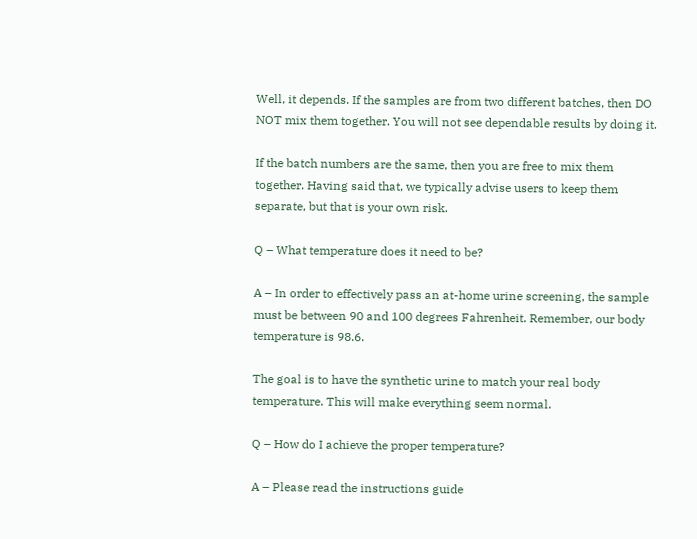Well, it depends. If the samples are from two different batches, then DO NOT mix them together. You will not see dependable results by doing it.

If the batch numbers are the same, then you are free to mix them together. Having said that, we typically advise users to keep them separate, but that is your own risk.

Q – What temperature does it need to be?

A – In order to effectively pass an at-home urine screening, the sample must be between 90 and 100 degrees Fahrenheit. Remember, our body temperature is 98.6.

The goal is to have the synthetic urine to match your real body temperature. This will make everything seem normal.

Q – How do I achieve the proper temperature?

A – Please read the instructions guide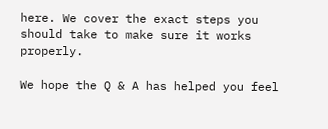here. We cover the exact steps you should take to make sure it works properly.

We hope the Q & A has helped you feel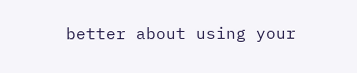better about using your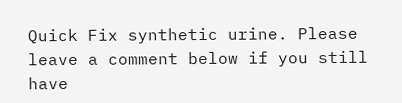Quick Fix synthetic urine. Please leave a comment below if you still have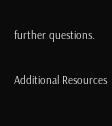further questions.

Additional Resources